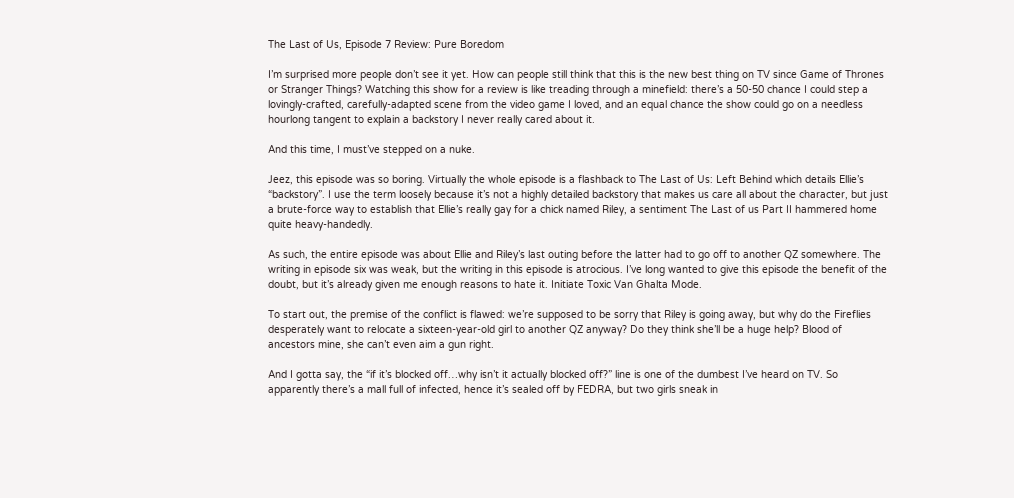The Last of Us, Episode 7 Review: Pure Boredom

I’m surprised more people don’t see it yet. How can people still think that this is the new best thing on TV since Game of Thrones or Stranger Things? Watching this show for a review is like treading through a minefield: there’s a 50-50 chance I could step a lovingly-crafted, carefully-adapted scene from the video game I loved, and an equal chance the show could go on a needless hourlong tangent to explain a backstory I never really cared about it.

And this time, I must’ve stepped on a nuke.

Jeez, this episode was so boring. Virtually the whole episode is a flashback to The Last of Us: Left Behind which details Ellie’s “backstory”. I use the term loosely because it’s not a highly detailed backstory that makes us care all about the character, but just a brute-force way to establish that Ellie’s really gay for a chick named Riley, a sentiment The Last of us Part II hammered home quite heavy-handedly.

As such, the entire episode was about Ellie and Riley’s last outing before the latter had to go off to another QZ somewhere. The writing in episode six was weak, but the writing in this episode is atrocious. I’ve long wanted to give this episode the benefit of the doubt, but it’s already given me enough reasons to hate it. Initiate Toxic Van Ghalta Mode.

To start out, the premise of the conflict is flawed: we’re supposed to be sorry that Riley is going away, but why do the Fireflies desperately want to relocate a sixteen-year-old girl to another QZ anyway? Do they think she’ll be a huge help? Blood of ancestors mine, she can’t even aim a gun right.

And I gotta say, the “if it’s blocked off…why isn’t it actually blocked off?” line is one of the dumbest I’ve heard on TV. So apparently there’s a mall full of infected, hence it’s sealed off by FEDRA, but two girls sneak in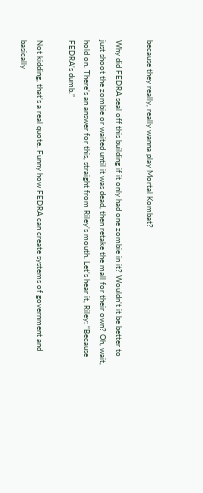because they really, really wanna play Mortal Kombat?

Why did FEDRA seal off this building if it only had one zombie in it? Wouldn’t it be better to just shoot the zombie or waited until it was dead, then retake the mall for their own? Oh, wait, hold on. There’s an answer for this, straight from Riley’s mouth. Let’s hear it, Riley: “Because FEDRA’s dumb.”

Not kidding, that’s a real quote. Funny how FEDRA can create systems of government and basically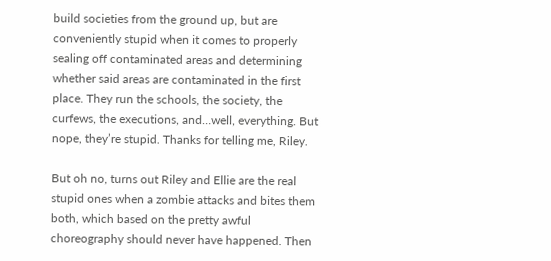build societies from the ground up, but are conveniently stupid when it comes to properly sealing off contaminated areas and determining whether said areas are contaminated in the first place. They run the schools, the society, the curfews, the executions, and…well, everything. But nope, they’re stupid. Thanks for telling me, Riley.

But oh no, turns out Riley and Ellie are the real stupid ones when a zombie attacks and bites them both, which based on the pretty awful choreography should never have happened. Then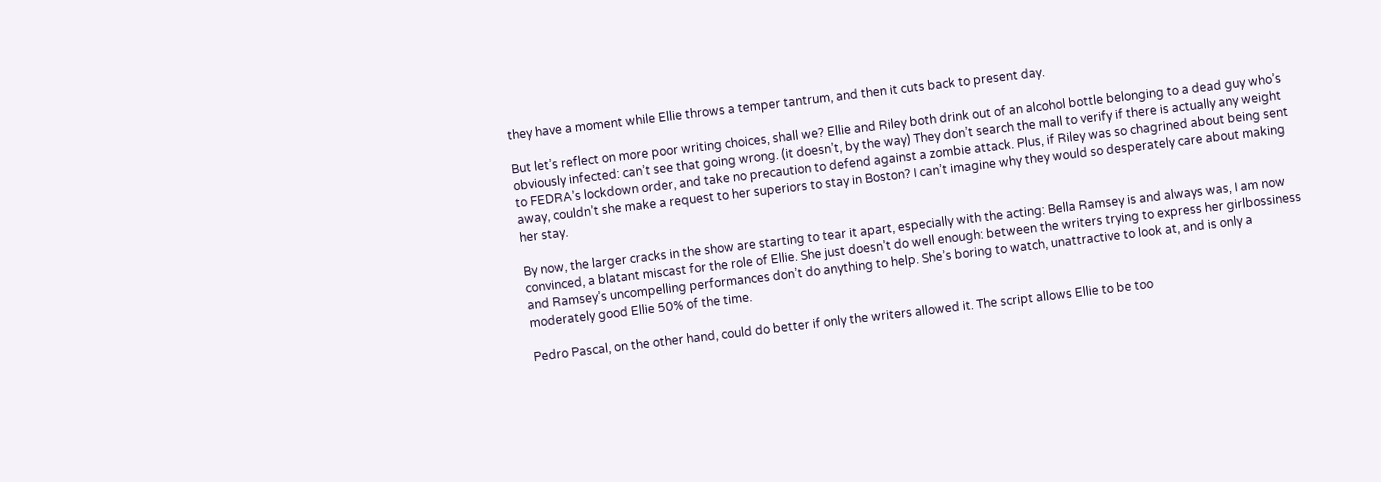they have a moment while Ellie throws a temper tantrum, and then it cuts back to present day.

But let’s reflect on more poor writing choices, shall we? Ellie and Riley both drink out of an alcohol bottle belonging to a dead guy who’s obviously infected: can’t see that going wrong. (it doesn’t, by the way) They don’t search the mall to verify if there is actually any weight to FEDRA’s lockdown order, and take no precaution to defend against a zombie attack. Plus, if Riley was so chagrined about being sent away, couldn’t she make a request to her superiors to stay in Boston? I can’t imagine why they would so desperately care about making her stay.

By now, the larger cracks in the show are starting to tear it apart, especially with the acting: Bella Ramsey is and always was, I am now convinced, a blatant miscast for the role of Ellie. She just doesn’t do well enough: between the writers trying to express her girlbossiness and Ramsey’s uncompelling performances don’t do anything to help. She’s boring to watch, unattractive to look at, and is only a moderately good Ellie 50% of the time.

Pedro Pascal, on the other hand, could do better if only the writers allowed it. The script allows Ellie to be too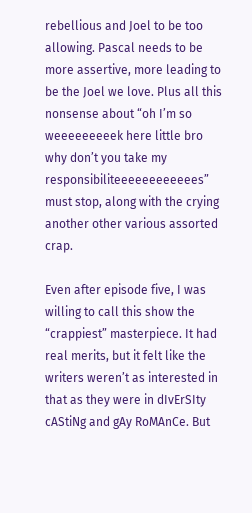rebellious and Joel to be too allowing. Pascal needs to be more assertive, more leading to be the Joel we love. Plus all this nonsense about “oh I’m so weeeeeeeeek here little bro why don’t you take my responsibiliteeeeeeeeeeees” must stop, along with the crying another other various assorted crap.

Even after episode five, I was willing to call this show the “crappiest” masterpiece. It had real merits, but it felt like the writers weren’t as interested in that as they were in dIvErSIty cAStiNg and gAy RoMAnCe. But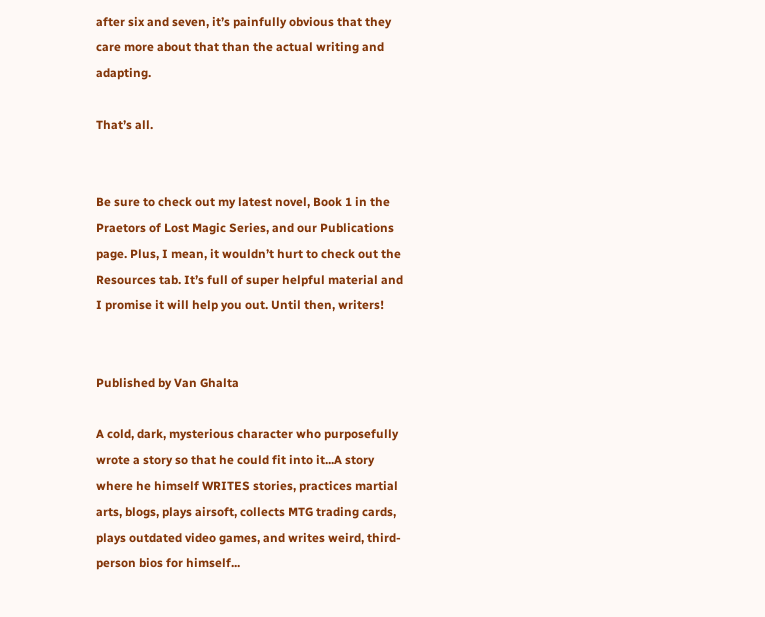after six and seven, it’s painfully obvious that they care more about that than the actual writing and adapting.

That’s all.


Be sure to check out my latest novel, Book 1 in the Praetors of Lost Magic Series, and our Publications page. Plus, I mean, it wouldn’t hurt to check out the Resources tab. It’s full of super helpful material and I promise it will help you out. Until then, writers!


Published by Van Ghalta

A cold, dark, mysterious character who purposefully wrote a story so that he could fit into it...A story where he himself WRITES stories, practices martial arts, blogs, plays airsoft, collects MTG trading cards, plays outdated video games, and writes weird, third-person bios for himself...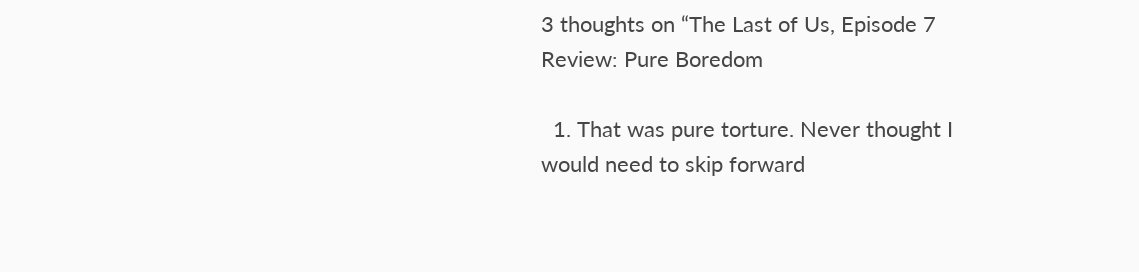3 thoughts on “The Last of Us, Episode 7 Review: Pure Boredom

  1. That was pure torture. Never thought I would need to skip forward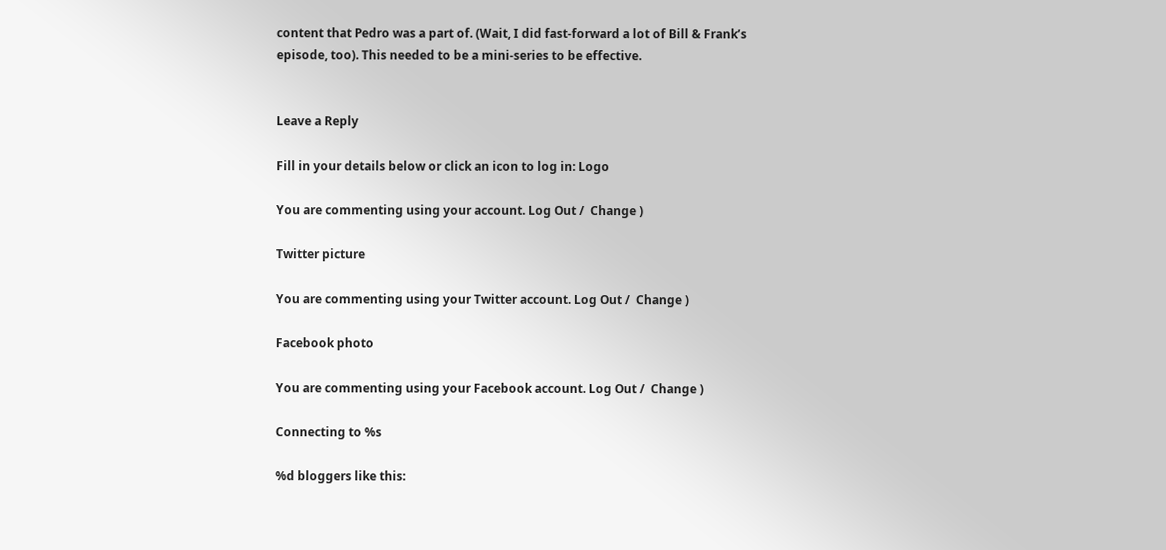content that Pedro was a part of. (Wait, I did fast-forward a lot of Bill & Frank’s episode, too). This needed to be a mini-series to be effective.


Leave a Reply

Fill in your details below or click an icon to log in: Logo

You are commenting using your account. Log Out /  Change )

Twitter picture

You are commenting using your Twitter account. Log Out /  Change )

Facebook photo

You are commenting using your Facebook account. Log Out /  Change )

Connecting to %s

%d bloggers like this: